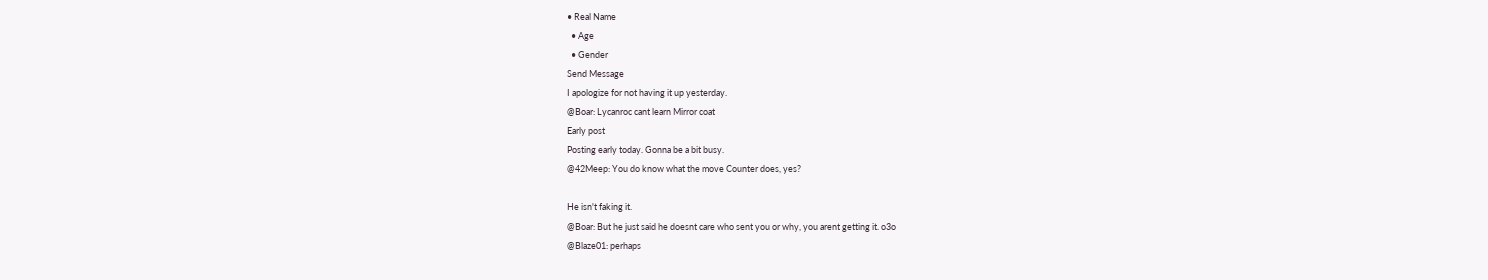• Real Name
  • Age
  • Gender
Send Message
I apologize for not having it up yesterday.
@Boar: Lycanroc cant learn Mirror coat
Early post
Posting early today. Gonna be a bit busy.
@42Meep: You do know what the move Counter does, yes?

He isn't faking it.
@Boar: But he just said he doesnt care who sent you or why, you arent getting it. o3o
@Blaze01: perhaps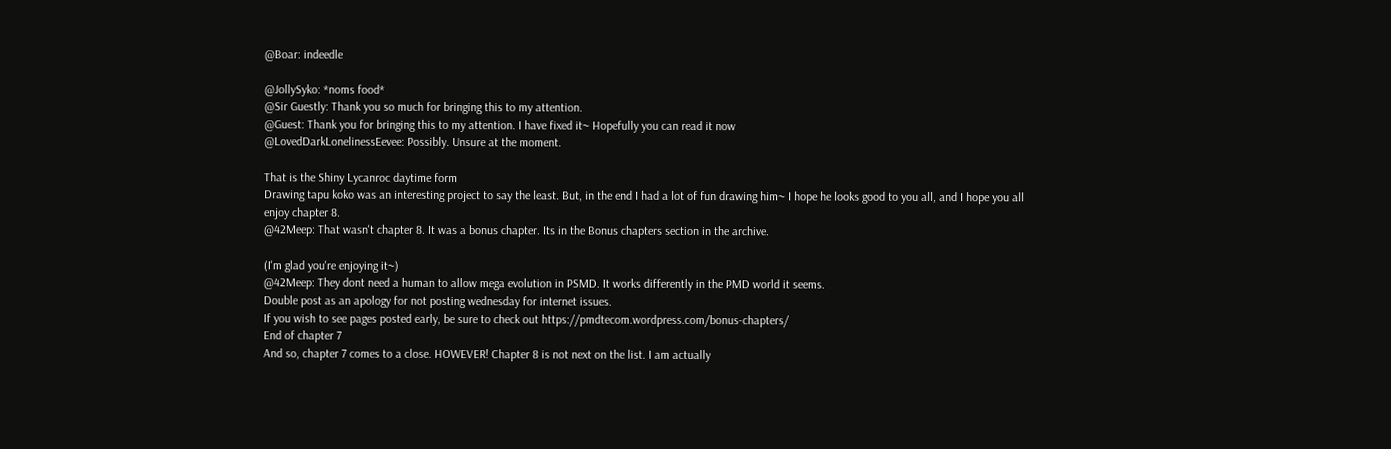@Boar: indeedle

@JollySyko: *noms food*
@Sir Guestly: Thank you so much for bringing this to my attention.
@Guest: Thank you for bringing this to my attention. I have fixed it~ Hopefully you can read it now
@LovedDarkLonelinessEevee: Possibly. Unsure at the moment.

That is the Shiny Lycanroc daytime form
Drawing tapu koko was an interesting project to say the least. But, in the end I had a lot of fun drawing him~ I hope he looks good to you all, and I hope you all enjoy chapter 8.
@42Meep: That wasn't chapter 8. It was a bonus chapter. Its in the Bonus chapters section in the archive.

(I'm glad you're enjoying it~)
@42Meep: They dont need a human to allow mega evolution in PSMD. It works differently in the PMD world it seems.
Double post as an apology for not posting wednesday for internet issues.
If you wish to see pages posted early, be sure to check out https://pmdtecom.wordpress.com/bonus-chapters/
End of chapter 7
And so, chapter 7 comes to a close. HOWEVER! Chapter 8 is not next on the list. I am actually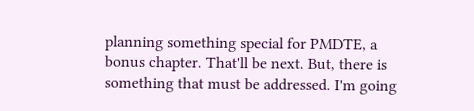planning something special for PMDTE, a bonus chapter. That'll be next. But, there is something that must be addressed. I'm going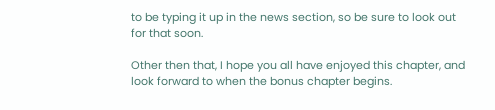to be typing it up in the news section, so be sure to look out for that soon.

Other then that, I hope you all have enjoyed this chapter, and look forward to when the bonus chapter begins.